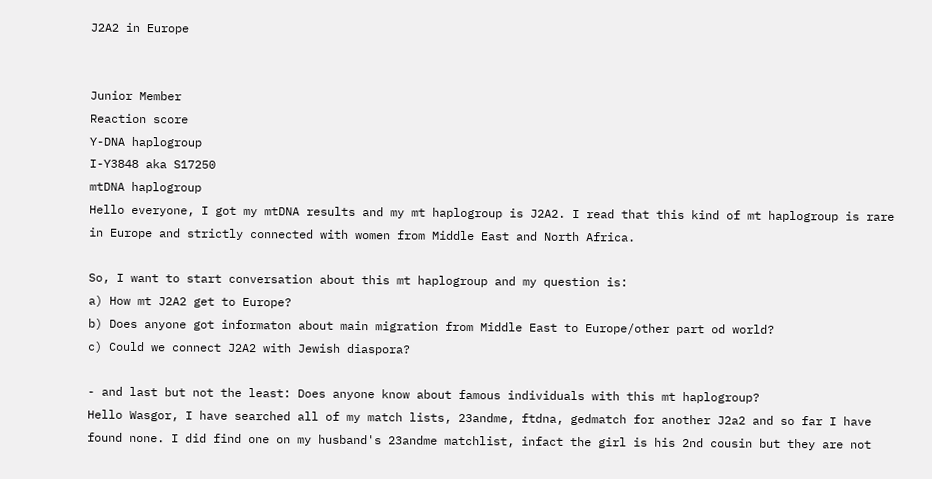J2A2 in Europe


Junior Member
Reaction score
Y-DNA haplogroup
I-Y3848 aka S17250
mtDNA haplogroup
Hello everyone, I got my mtDNA results and my mt haplogroup is J2A2. I read that this kind of mt haplogroup is rare in Europe and strictly connected with women from Middle East and North Africa.

So, I want to start conversation about this mt haplogroup and my question is:
a) How mt J2A2 get to Europe?
b) Does anyone got informaton about main migration from Middle East to Europe/other part od world?
c) Could we connect J2A2 with Jewish diaspora?

- and last but not the least: Does anyone know about famous individuals with this mt haplogroup?
Hello Wasgor, I have searched all of my match lists, 23andme, ftdna, gedmatch for another J2a2 and so far I have found none. I did find one on my husband's 23andme matchlist, infact the girl is his 2nd cousin but they are not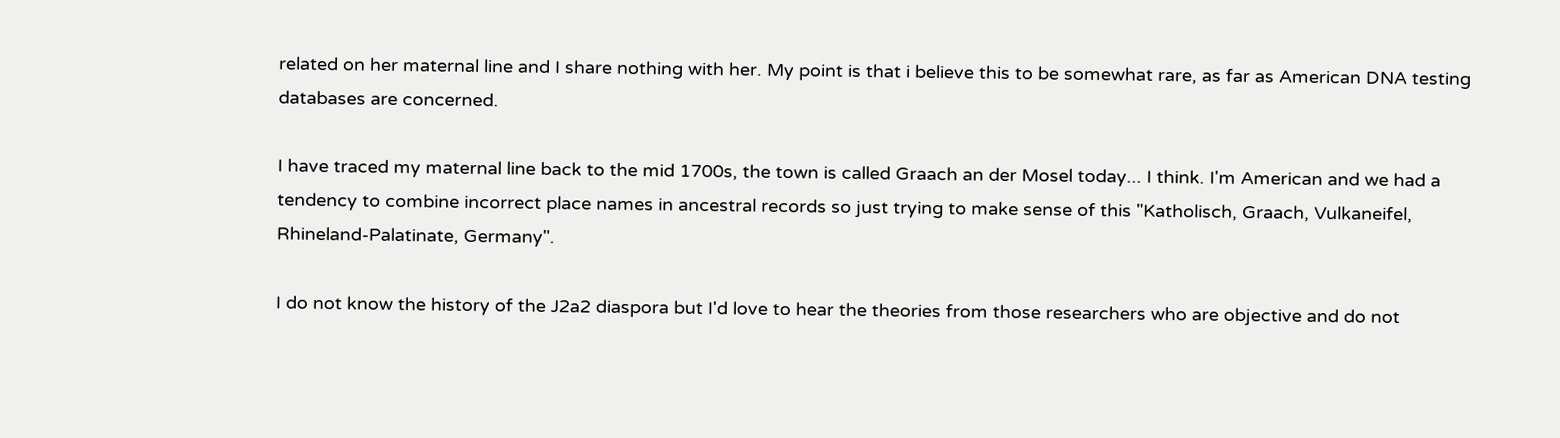related on her maternal line and I share nothing with her. My point is that i believe this to be somewhat rare, as far as American DNA testing databases are concerned.

I have traced my maternal line back to the mid 1700s, the town is called Graach an der Mosel today... I think. I'm American and we had a tendency to combine incorrect place names in ancestral records so just trying to make sense of this "Katholisch, Graach, Vulkaneifel, Rhineland-Palatinate, Germany".

I do not know the history of the J2a2 diaspora but I'd love to hear the theories from those researchers who are objective and do not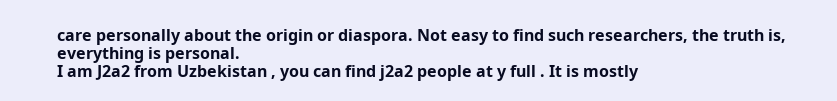care personally about the origin or diaspora. Not easy to find such researchers, the truth is, everything is personal.
I am J2a2 from Uzbekistan , you can find j2a2 people at y full . It is mostly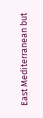East Mediterranean but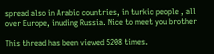spread also in Arabic countries, in turkic people , all over Europe, inuding Russia. Nice to meet you brother

This thread has been viewed 5208 times.